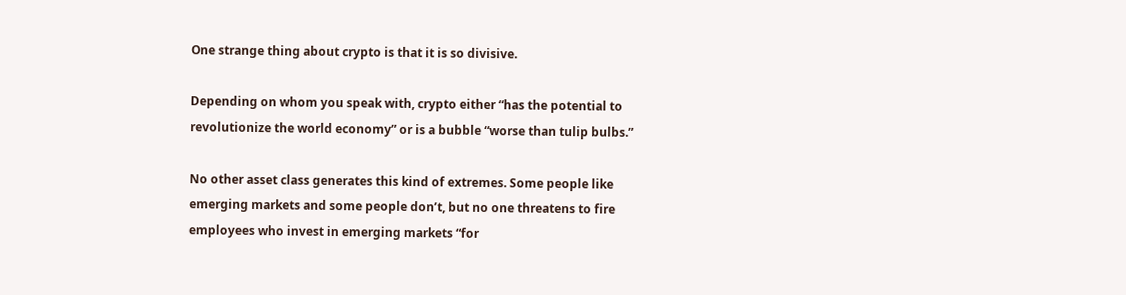One strange thing about crypto is that it is so divisive.

Depending on whom you speak with, crypto either “has the potential to revolutionize the world economy” or is a bubble “worse than tulip bulbs.”

No other asset class generates this kind of extremes. Some people like emerging markets and some people don’t, but no one threatens to fire employees who invest in emerging markets “for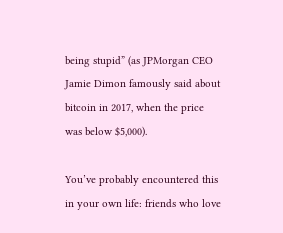being stupid” (as JPMorgan CEO Jamie Dimon famously said about bitcoin in 2017, when the price was below $5,000).

You’ve probably encountered this in your own life: friends who love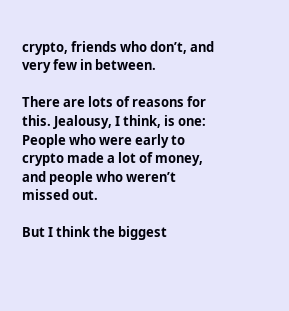crypto, friends who don’t, and very few in between.

There are lots of reasons for this. Jealousy, I think, is one: People who were early to crypto made a lot of money, and people who weren’t missed out.

But I think the biggest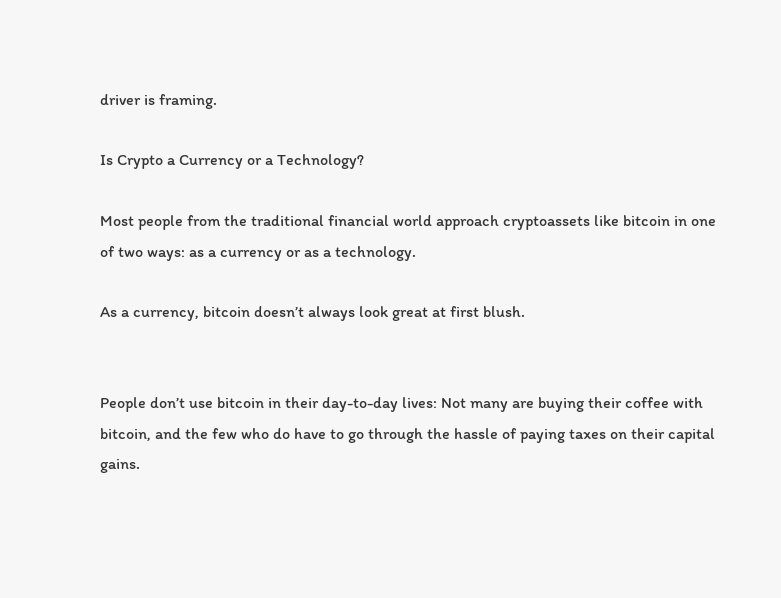driver is framing.

Is Crypto a Currency or a Technology?

Most people from the traditional financial world approach cryptoassets like bitcoin in one of two ways: as a currency or as a technology.

As a currency, bitcoin doesn’t always look great at first blush.


People don’t use bitcoin in their day-to-day lives: Not many are buying their coffee with bitcoin, and the few who do have to go through the hassle of paying taxes on their capital gains.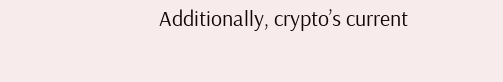Additionally, crypto’s current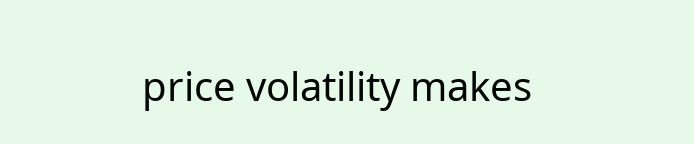price volatility makes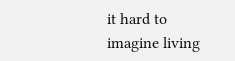it hard to imagine living